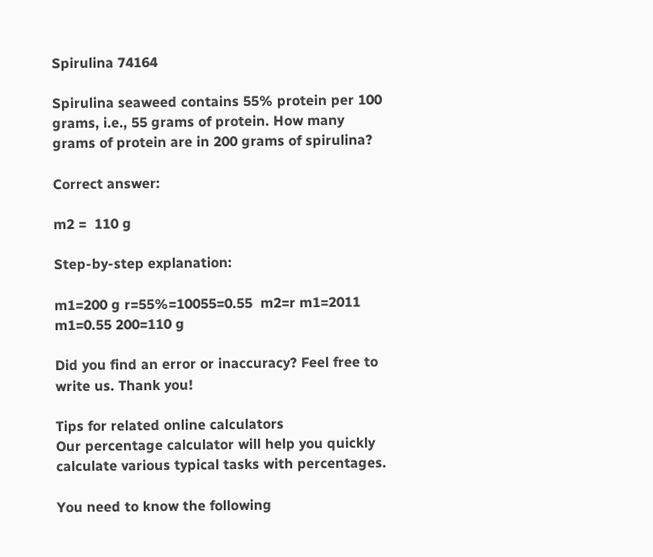Spirulina 74164

Spirulina seaweed contains 55% protein per 100 grams, i.e., 55 grams of protein. How many grams of protein are in 200 grams of spirulina?

Correct answer:

m2 =  110 g

Step-by-step explanation:

m1=200 g r=55%=10055=0.55  m2=r m1=2011 m1=0.55 200=110 g

Did you find an error or inaccuracy? Feel free to write us. Thank you!

Tips for related online calculators
Our percentage calculator will help you quickly calculate various typical tasks with percentages.

You need to know the following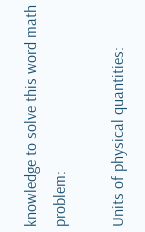knowledge to solve this word math problem:

Units of physical quantities: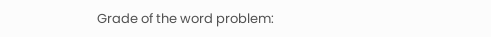Grade of the word problem: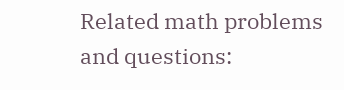Related math problems and questions: